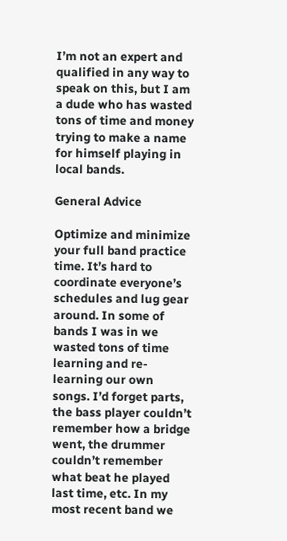I’m not an expert and qualified in any way to speak on this, but I am a dude who has wasted tons of time and money trying to make a name for himself playing in local bands.

General Advice

Optimize and minimize your full band practice time. It’s hard to coordinate everyone’s schedules and lug gear around. In some of bands I was in we wasted tons of time learning and re-learning our own songs. I’d forget parts, the bass player couldn’t remember how a bridge went, the drummer couldn’t remember what beat he played last time, etc. In my most recent band we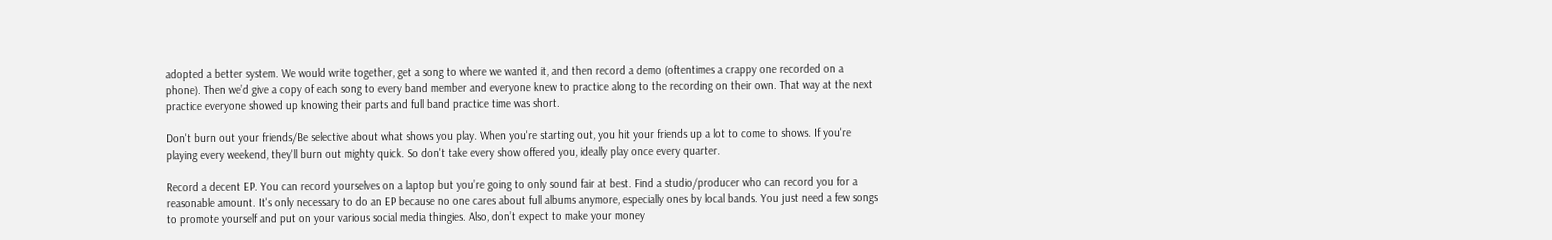adopted a better system. We would write together, get a song to where we wanted it, and then record a demo (oftentimes a crappy one recorded on a phone). Then we’d give a copy of each song to every band member and everyone knew to practice along to the recording on their own. That way at the next practice everyone showed up knowing their parts and full band practice time was short.

Don't burn out your friends/Be selective about what shows you play. When you're starting out, you hit your friends up a lot to come to shows. If you're playing every weekend, they'll burn out mighty quick. So don't take every show offered you, ideally play once every quarter.

Record a decent EP. You can record yourselves on a laptop but you’re going to only sound fair at best. Find a studio/producer who can record you for a reasonable amount. It's only necessary to do an EP because no one cares about full albums anymore, especially ones by local bands. You just need a few songs to promote yourself and put on your various social media thingies. Also, don’t expect to make your money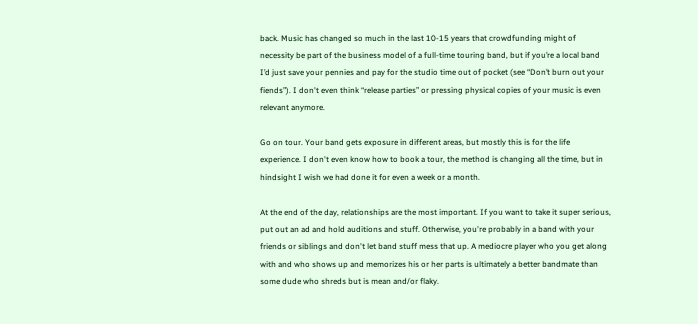back. Music has changed so much in the last 10-15 years that crowdfunding might of necessity be part of the business model of a full-time touring band, but if you’re a local band I’d just save your pennies and pay for the studio time out of pocket (see “Don’t burn out your fiends”). I don't even think “release parties” or pressing physical copies of your music is even relevant anymore.

Go on tour. Your band gets exposure in different areas, but mostly this is for the life experience. I don't even know how to book a tour, the method is changing all the time, but in hindsight I wish we had done it for even a week or a month.

At the end of the day, relationships are the most important. If you want to take it super serious, put out an ad and hold auditions and stuff. Otherwise, you're probably in a band with your friends or siblings and don't let band stuff mess that up. A mediocre player who you get along with and who shows up and memorizes his or her parts is ultimately a better bandmate than some dude who shreds but is mean and/or flaky.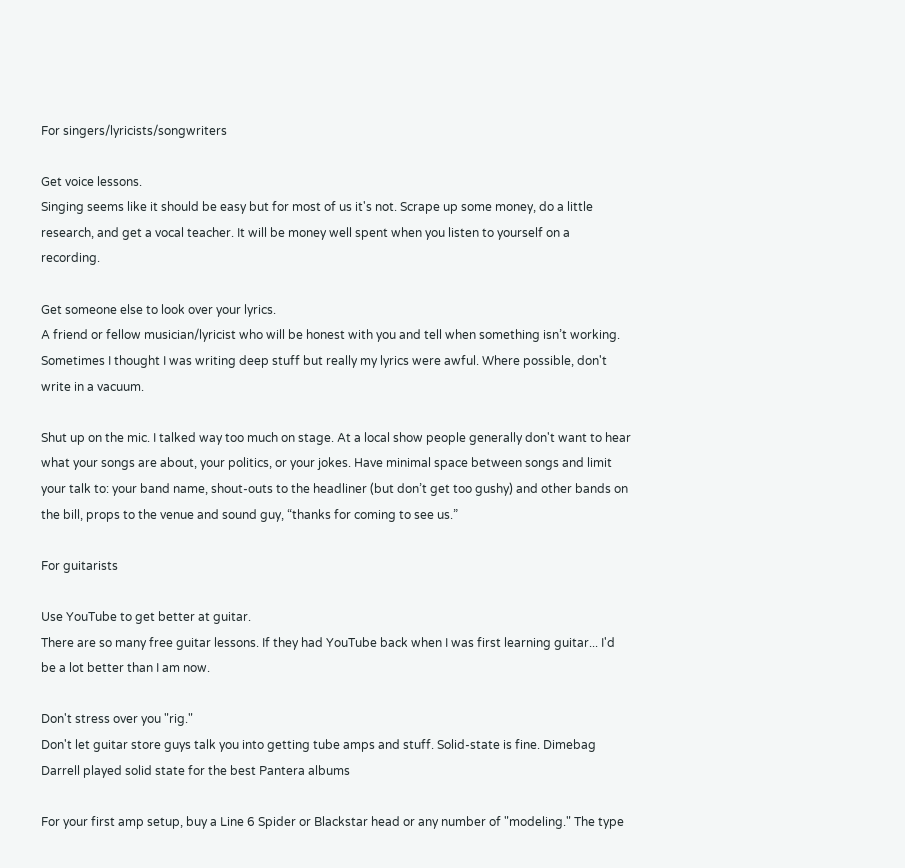For singers/lyricists/songwriters

Get voice lessons.
Singing seems like it should be easy but for most of us it's not. Scrape up some money, do a little research, and get a vocal teacher. It will be money well spent when you listen to yourself on a recording.

Get someone else to look over your lyrics.
A friend or fellow musician/lyricist who will be honest with you and tell when something isn’t working. Sometimes I thought I was writing deep stuff but really my lyrics were awful. Where possible, don't write in a vacuum.

Shut up on the mic. I talked way too much on stage. At a local show people generally don't want to hear what your songs are about, your politics, or your jokes. Have minimal space between songs and limit your talk to: your band name, shout-outs to the headliner (but don’t get too gushy) and other bands on the bill, props to the venue and sound guy, “thanks for coming to see us.”

For guitarists

Use YouTube to get better at guitar.
There are so many free guitar lessons. If they had YouTube back when I was first learning guitar... I'd be a lot better than I am now.

Don't stress over you "rig."
Don't let guitar store guys talk you into getting tube amps and stuff. Solid-state is fine. Dimebag Darrell played solid state for the best Pantera albums

For your first amp setup, buy a Line 6 Spider or Blackstar head or any number of "modeling." The type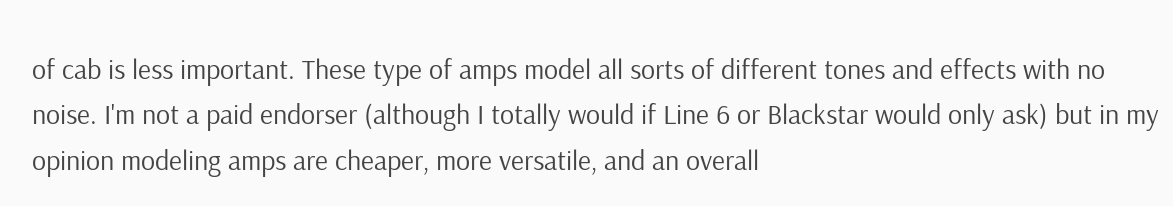of cab is less important. These type of amps model all sorts of different tones and effects with no noise. I'm not a paid endorser (although I totally would if Line 6 or Blackstar would only ask) but in my opinion modeling amps are cheaper, more versatile, and an overall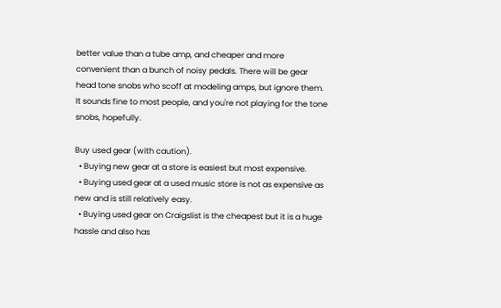better value than a tube amp, and cheaper and more convenient than a bunch of noisy pedals. There will be gear head tone snobs who scoff at modeling amps, but ignore them. It sounds fine to most people, and you're not playing for the tone snobs, hopefully.

Buy used gear (with caution).
  • Buying new gear at a store is easiest but most expensive.
  • Buying used gear at a used music store is not as expensive as new and is still relatively easy.
  • Buying used gear on Craigslist is the cheapest but it is a huge hassle and also has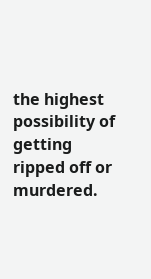the highest possibility of getting ripped off or murdered.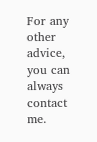For any other advice, you can always contact me.